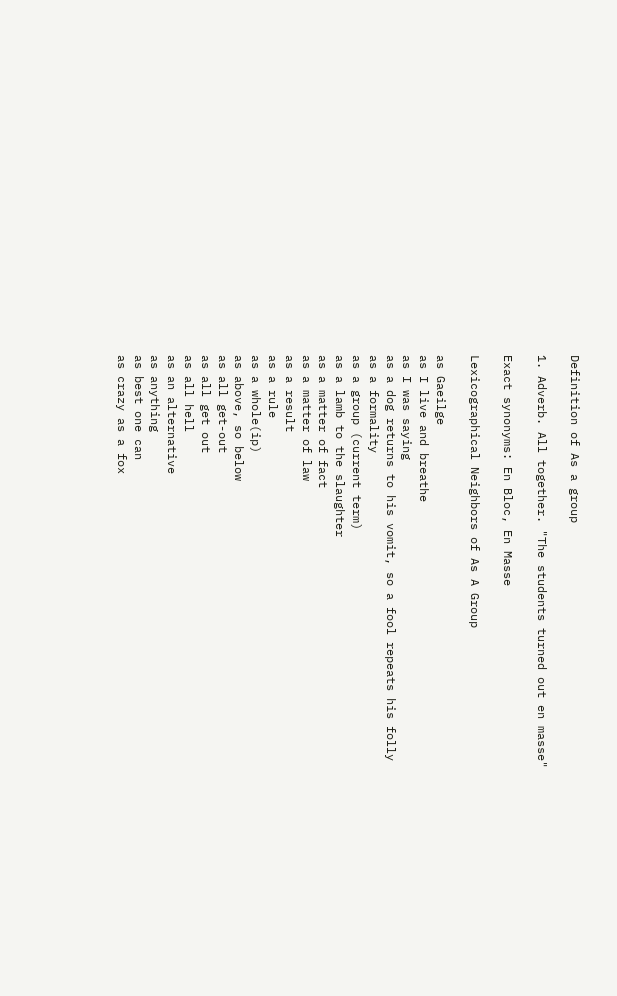Definition of As a group

1. Adverb. All together. "The students turned out en masse"

Exact synonyms: En Bloc, En Masse

Lexicographical Neighbors of As A Group

as Gaeilge
as I live and breathe
as I was saying
as a dog returns to his vomit, so a fool repeats his folly
as a formality
as a group (current term)
as a lamb to the slaughter
as a matter of fact
as a matter of law
as a result
as a rule
as a whole(ip)
as above, so below
as all get-out
as all get out
as all hell
as an alternative
as anything
as best one can
as crazy as a fox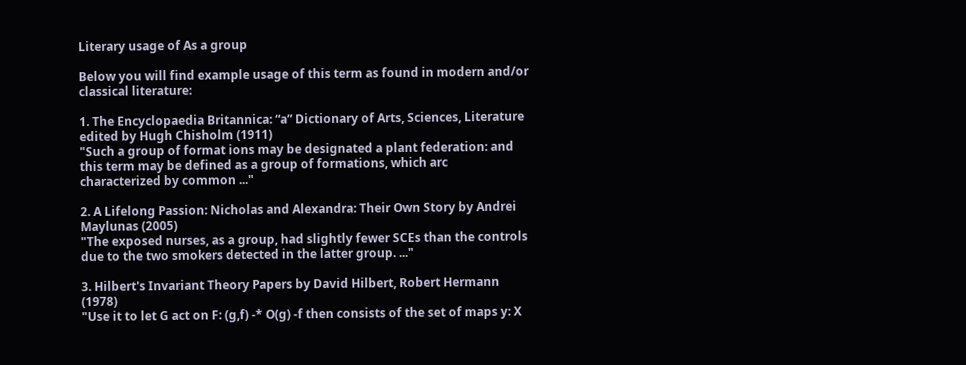Literary usage of As a group

Below you will find example usage of this term as found in modern and/or classical literature:

1. The Encyclopaedia Britannica: “a” Dictionary of Arts, Sciences, Literature edited by Hugh Chisholm (1911)
"Such a group of format ions may be designated a plant federation: and this term may be defined as a group of formations, which arc characterized by common ..."

2. A Lifelong Passion: Nicholas and Alexandra: Their Own Story by Andrei Maylunas (2005)
"The exposed nurses, as a group, had slightly fewer SCEs than the controls due to the two smokers detected in the latter group. ..."

3. Hilbert's Invariant Theory Papers by David Hilbert, Robert Hermann (1978)
"Use it to let G act on F: (g,f) -* O(g) -f then consists of the set of maps y: X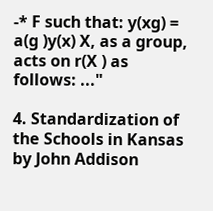-* F such that: y(xg) = a(g )y(x) X, as a group, acts on r(X ) as follows: ..."

4. Standardization of the Schools in Kansas by John Addison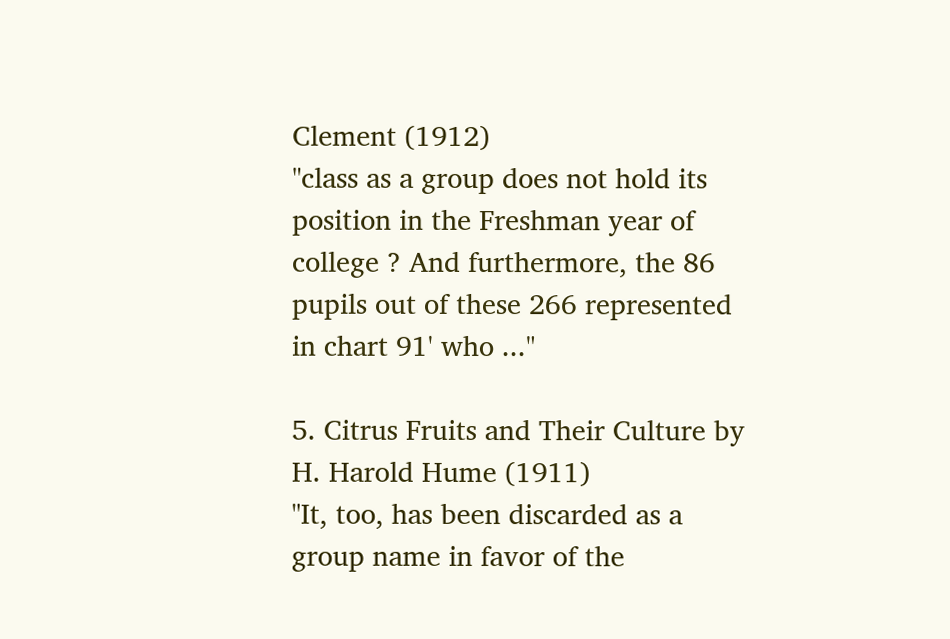Clement (1912)
"class as a group does not hold its position in the Freshman year of college ? And furthermore, the 86 pupils out of these 266 represented in chart 91' who ..."

5. Citrus Fruits and Their Culture by H. Harold Hume (1911)
"It, too, has been discarded as a group name in favor of the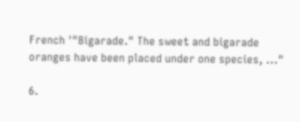French '"Bigarade." The sweet and bigarade oranges have been placed under one species, ..."

6.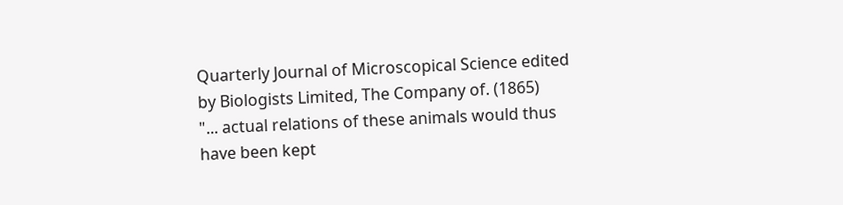Quarterly Journal of Microscopical Science edited by Biologists Limited, The Company of. (1865)
"... actual relations of these animals would thus have been kept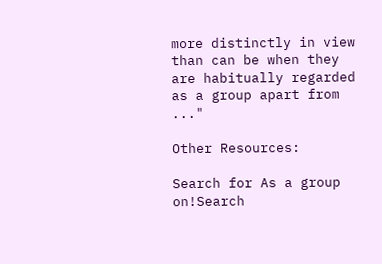more distinctly in view than can be when they are habitually regarded as a group apart from ..."

Other Resources:

Search for As a group on!Search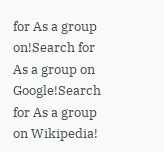for As a group on!Search for As a group on Google!Search for As a group on Wikipedia!